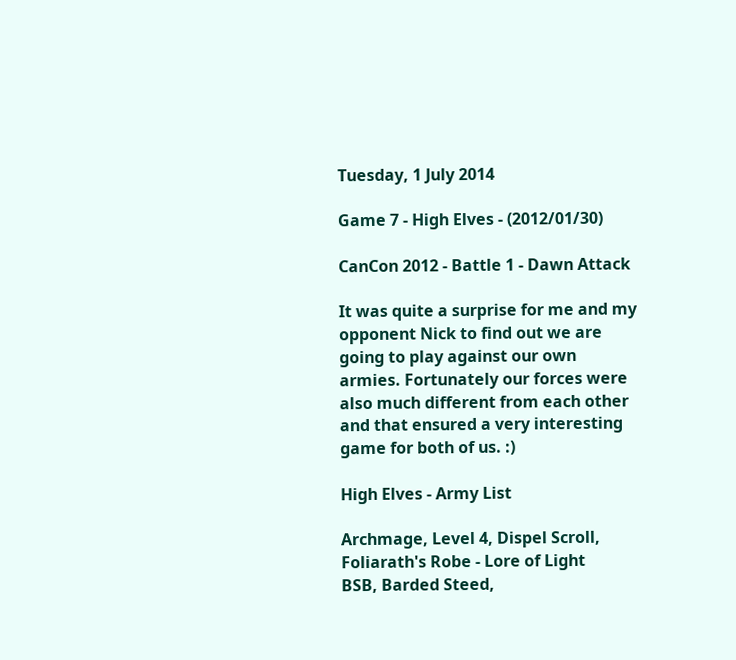Tuesday, 1 July 2014

Game 7 - High Elves - (2012/01/30)

CanCon 2012 - Battle 1 - Dawn Attack

It was quite a surprise for me and my opponent Nick to find out we are going to play against our own armies. Fortunately our forces were also much different from each other and that ensured a very interesting game for both of us. :)

High Elves - Army List

Archmage, Level 4, Dispel Scroll, Foliarath's Robe - Lore of Light
BSB, Barded Steed,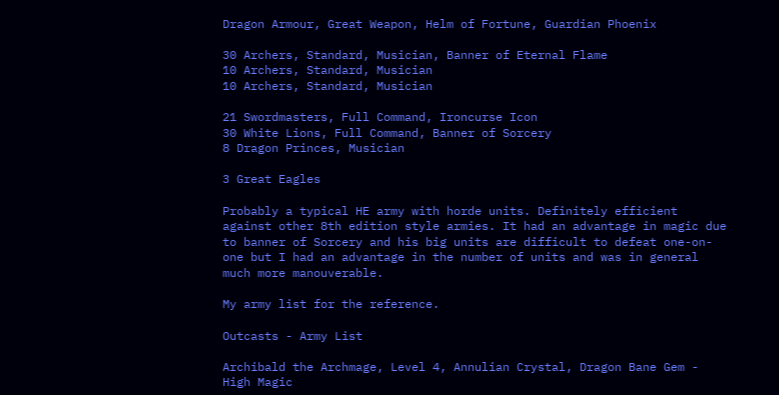Dragon Armour, Great Weapon, Helm of Fortune, Guardian Phoenix

30 Archers, Standard, Musician, Banner of Eternal Flame
10 Archers, Standard, Musician
10 Archers, Standard, Musician

21 Swordmasters, Full Command, Ironcurse Icon
30 White Lions, Full Command, Banner of Sorcery
8 Dragon Princes, Musician

3 Great Eagles

Probably a typical HE army with horde units. Definitely efficient against other 8th edition style armies. It had an advantage in magic due to banner of Sorcery and his big units are difficult to defeat one-on-one but I had an advantage in the number of units and was in general much more manouverable.

My army list for the reference.

Outcasts - Army List

Archibald the Archmage, Level 4, Annulian Crystal, Dragon Bane Gem - High Magic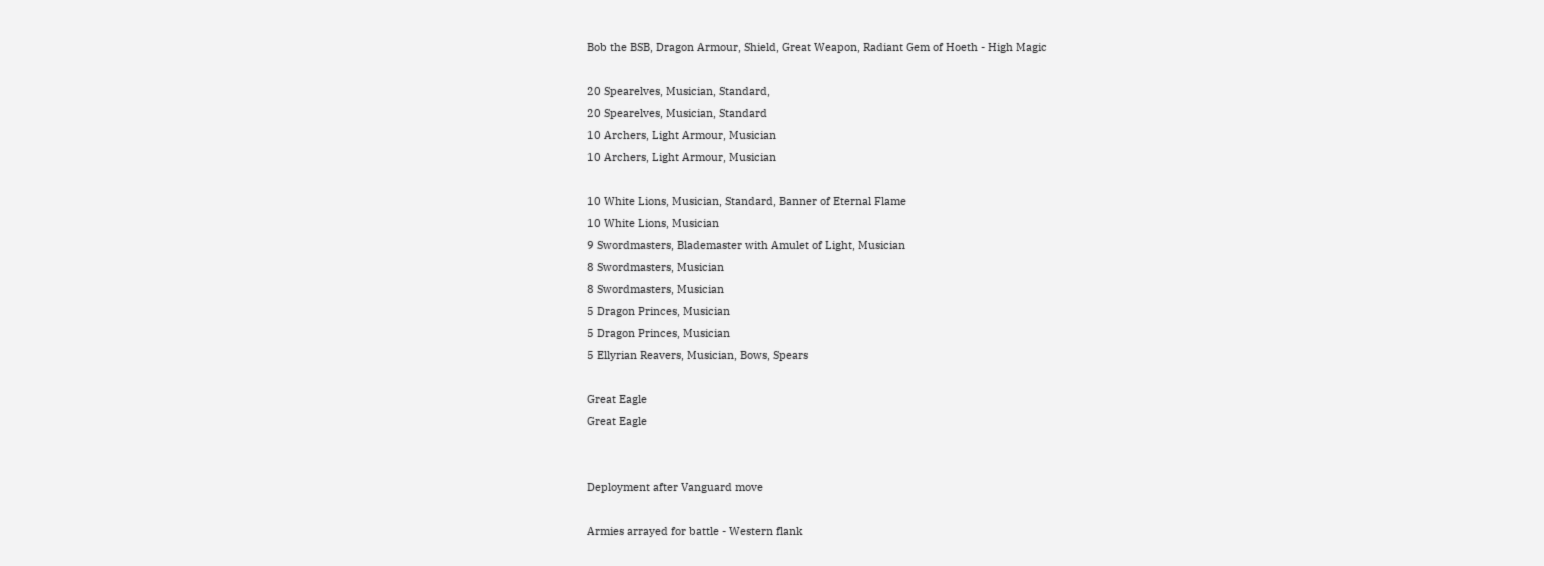Bob the BSB, Dragon Armour, Shield, Great Weapon, Radiant Gem of Hoeth - High Magic

20 Spearelves, Musician, Standard,
20 Spearelves, Musician, Standard
10 Archers, Light Armour, Musician
10 Archers, Light Armour, Musician

10 White Lions, Musician, Standard, Banner of Eternal Flame
10 White Lions, Musician
9 Swordmasters, Blademaster with Amulet of Light, Musician
8 Swordmasters, Musician
8 Swordmasters, Musician
5 Dragon Princes, Musician
5 Dragon Princes, Musician
5 Ellyrian Reavers, Musician, Bows, Spears

Great Eagle
Great Eagle


Deployment after Vanguard move

Armies arrayed for battle - Western flank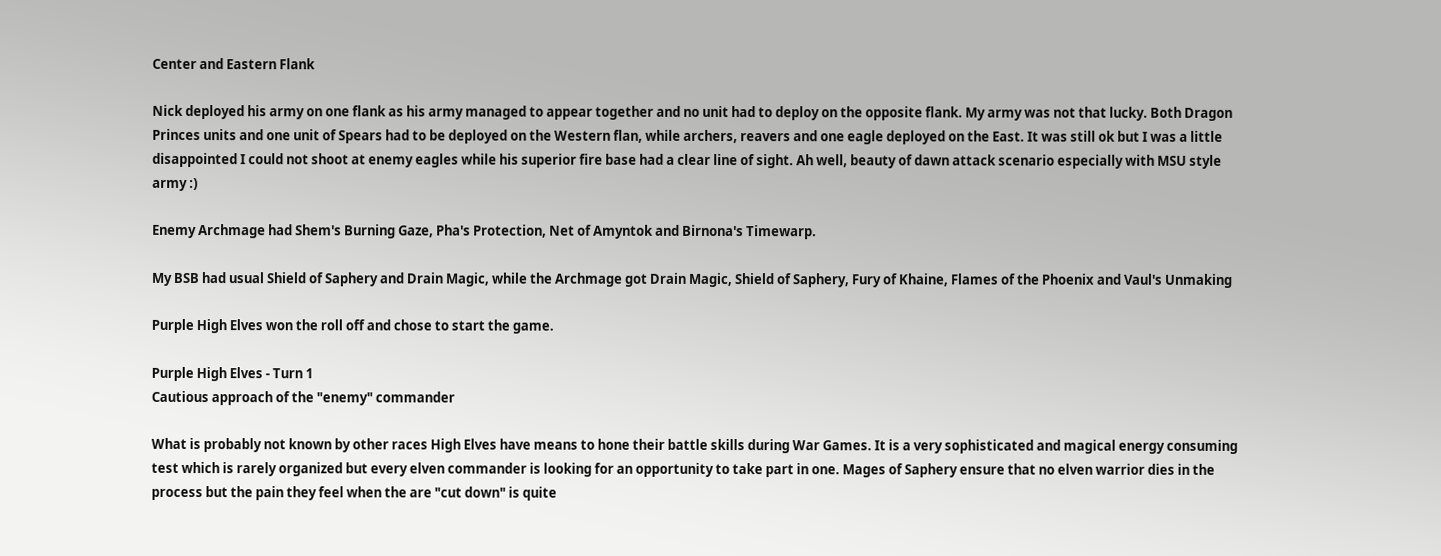Center and Eastern Flank

Nick deployed his army on one flank as his army managed to appear together and no unit had to deploy on the opposite flank. My army was not that lucky. Both Dragon Princes units and one unit of Spears had to be deployed on the Western flan, while archers, reavers and one eagle deployed on the East. It was still ok but I was a little disappointed I could not shoot at enemy eagles while his superior fire base had a clear line of sight. Ah well, beauty of dawn attack scenario especially with MSU style army :)

Enemy Archmage had Shem's Burning Gaze, Pha's Protection, Net of Amyntok and Birnona's Timewarp.

My BSB had usual Shield of Saphery and Drain Magic, while the Archmage got Drain Magic, Shield of Saphery, Fury of Khaine, Flames of the Phoenix and Vaul's Unmaking

Purple High Elves won the roll off and chose to start the game.

Purple High Elves - Turn 1
Cautious approach of the "enemy" commander

What is probably not known by other races High Elves have means to hone their battle skills during War Games. It is a very sophisticated and magical energy consuming test which is rarely organized but every elven commander is looking for an opportunity to take part in one. Mages of Saphery ensure that no elven warrior dies in the process but the pain they feel when the are "cut down" is quite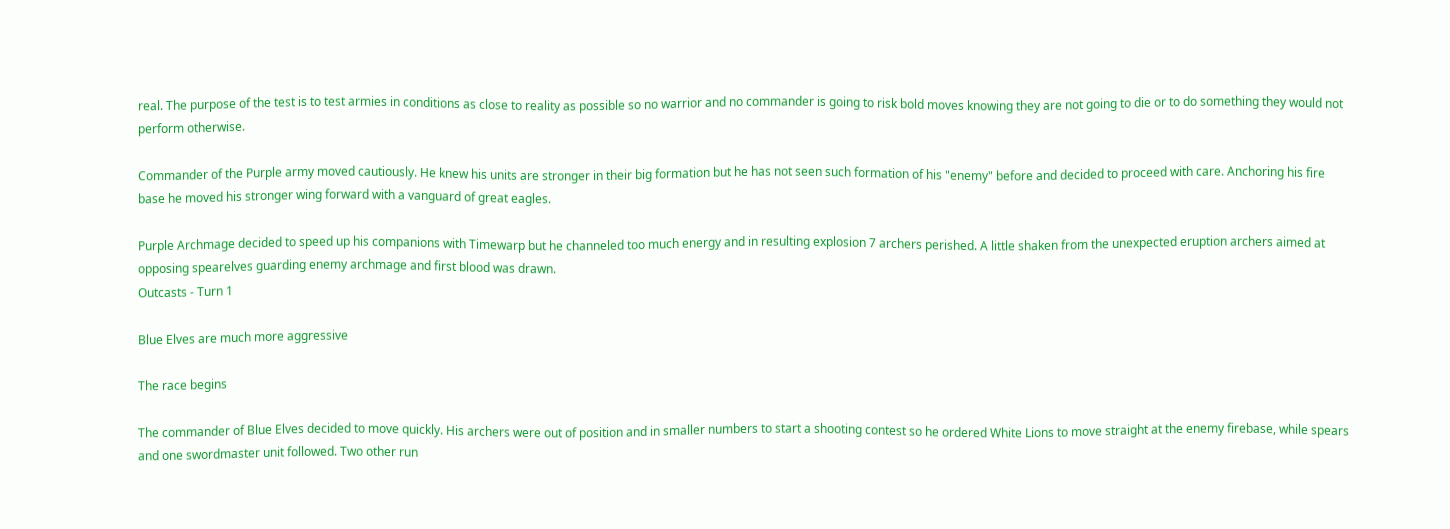real. The purpose of the test is to test armies in conditions as close to reality as possible so no warrior and no commander is going to risk bold moves knowing they are not going to die or to do something they would not perform otherwise.

Commander of the Purple army moved cautiously. He knew his units are stronger in their big formation but he has not seen such formation of his "enemy" before and decided to proceed with care. Anchoring his fire base he moved his stronger wing forward with a vanguard of great eagles.

Purple Archmage decided to speed up his companions with Timewarp but he channeled too much energy and in resulting explosion 7 archers perished. A little shaken from the unexpected eruption archers aimed at opposing spearelves guarding enemy archmage and first blood was drawn.
Outcasts - Turn 1

Blue Elves are much more aggressive

The race begins

The commander of Blue Elves decided to move quickly. His archers were out of position and in smaller numbers to start a shooting contest so he ordered White Lions to move straight at the enemy firebase, while spears and one swordmaster unit followed. Two other run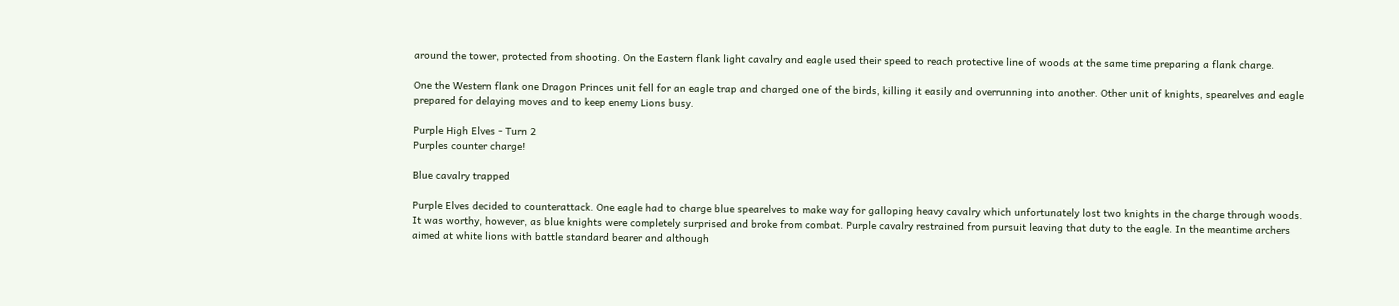around the tower, protected from shooting. On the Eastern flank light cavalry and eagle used their speed to reach protective line of woods at the same time preparing a flank charge.

One the Western flank one Dragon Princes unit fell for an eagle trap and charged one of the birds, killing it easily and overrunning into another. Other unit of knights, spearelves and eagle prepared for delaying moves and to keep enemy Lions busy.

Purple High Elves - Turn 2
Purples counter charge!

Blue cavalry trapped

Purple Elves decided to counterattack. One eagle had to charge blue spearelves to make way for galloping heavy cavalry which unfortunately lost two knights in the charge through woods. It was worthy, however, as blue knights were completely surprised and broke from combat. Purple cavalry restrained from pursuit leaving that duty to the eagle. In the meantime archers aimed at white lions with battle standard bearer and although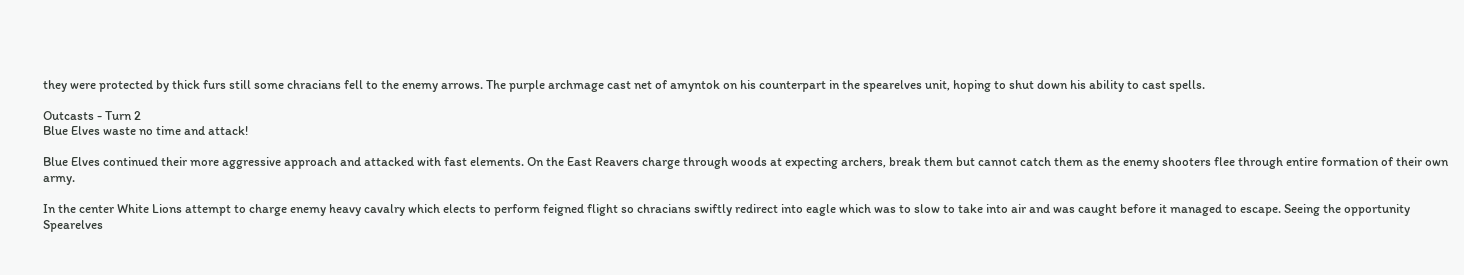they were protected by thick furs still some chracians fell to the enemy arrows. The purple archmage cast net of amyntok on his counterpart in the spearelves unit, hoping to shut down his ability to cast spells.

Outcasts - Turn 2
Blue Elves waste no time and attack!

Blue Elves continued their more aggressive approach and attacked with fast elements. On the East Reavers charge through woods at expecting archers, break them but cannot catch them as the enemy shooters flee through entire formation of their own army.

In the center White Lions attempt to charge enemy heavy cavalry which elects to perform feigned flight so chracians swiftly redirect into eagle which was to slow to take into air and was caught before it managed to escape. Seeing the opportunity Spearelves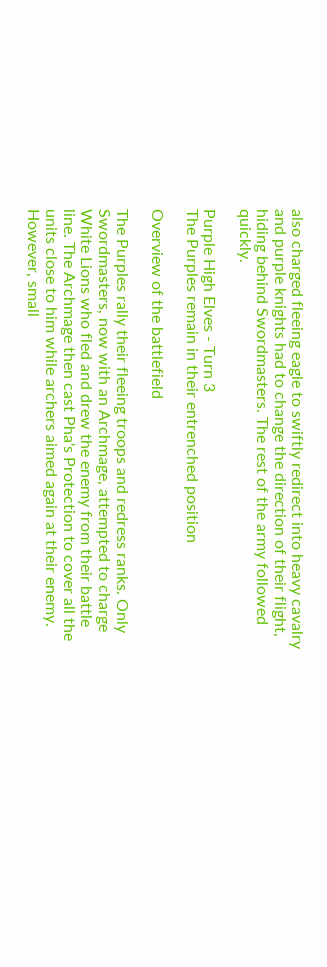also charged fleeing eagle to swiftly redirect into heavy cavalry and purple knights had to change the direction of their flight, hiding behind Swordmasters. The rest of the army followed quickly.

Purple High Elves - Turn 3
The Purples remain in their entrenched position

Overview of the battlefield

The Purples rally their fleeing troops and redress ranks. Only Swordmasters, now with an Archmage, attempted to charge White Lions who fled and drew the enemy from their battle line. The Archmage then cast Pha's Protection to cover all the units close to him while archers aimed again at their enemy. However, small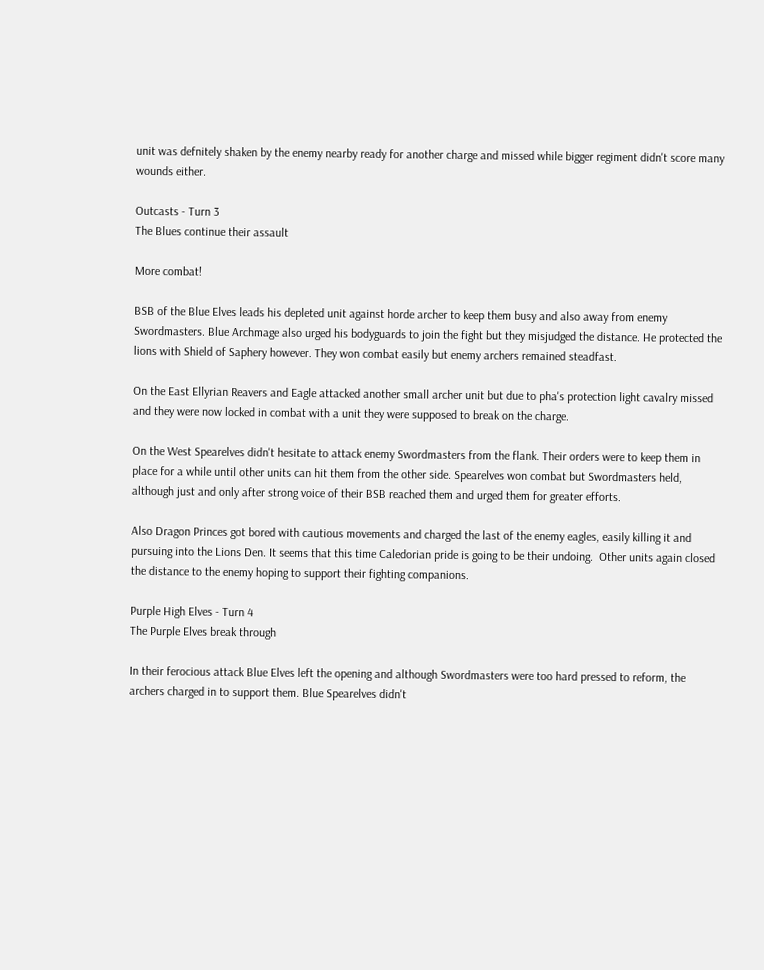unit was defnitely shaken by the enemy nearby ready for another charge and missed while bigger regiment didn't score many wounds either.

Outcasts - Turn 3
The Blues continue their assault

More combat!

BSB of the Blue Elves leads his depleted unit against horde archer to keep them busy and also away from enemy Swordmasters. Blue Archmage also urged his bodyguards to join the fight but they misjudged the distance. He protected the lions with Shield of Saphery however. They won combat easily but enemy archers remained steadfast.

On the East Ellyrian Reavers and Eagle attacked another small archer unit but due to pha's protection light cavalry missed and they were now locked in combat with a unit they were supposed to break on the charge.

On the West Spearelves didn't hesitate to attack enemy Swordmasters from the flank. Their orders were to keep them in place for a while until other units can hit them from the other side. Spearelves won combat but Swordmasters held, although just and only after strong voice of their BSB reached them and urged them for greater efforts.

Also Dragon Princes got bored with cautious movements and charged the last of the enemy eagles, easily killing it and pursuing into the Lions Den. It seems that this time Caledorian pride is going to be their undoing.  Other units again closed the distance to the enemy hoping to support their fighting companions.

Purple High Elves - Turn 4
The Purple Elves break through

In their ferocious attack Blue Elves left the opening and although Swordmasters were too hard pressed to reform, the archers charged in to support them. Blue Spearelves didn't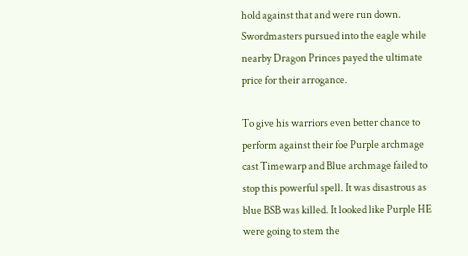hold against that and were run down. Swordmasters pursued into the eagle while nearby Dragon Princes payed the ultimate price for their arrogance.

To give his warriors even better chance to perform against their foe Purple archmage cast Timewarp and Blue archmage failed to stop this powerful spell. It was disastrous as blue BSB was killed. It looked like Purple HE were going to stem the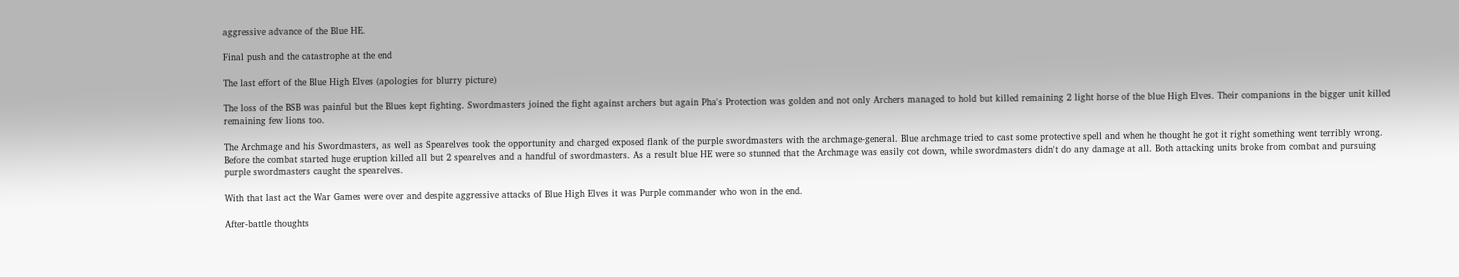aggressive advance of the Blue HE.

Final push and the catastrophe at the end

The last effort of the Blue High Elves (apologies for blurry picture)

The loss of the BSB was painful but the Blues kept fighting. Swordmasters joined the fight against archers but again Pha's Protection was golden and not only Archers managed to hold but killed remaining 2 light horse of the blue High Elves. Their companions in the bigger unit killed remaining few lions too.

The Archmage and his Swordmasters, as well as Spearelves took the opportunity and charged exposed flank of the purple swordmasters with the archmage-general. Blue archmage tried to cast some protective spell and when he thought he got it right something went terribly wrong. Before the combat started huge eruption killed all but 2 spearelves and a handful of swordmasters. As a result blue HE were so stunned that the Archmage was easily cot down, while swordmasters didn't do any damage at all. Both attacking units broke from combat and pursuing purple swordmasters caught the spearelves.

With that last act the War Games were over and despite aggressive attacks of Blue High Elves it was Purple commander who won in the end.

After-battle thoughts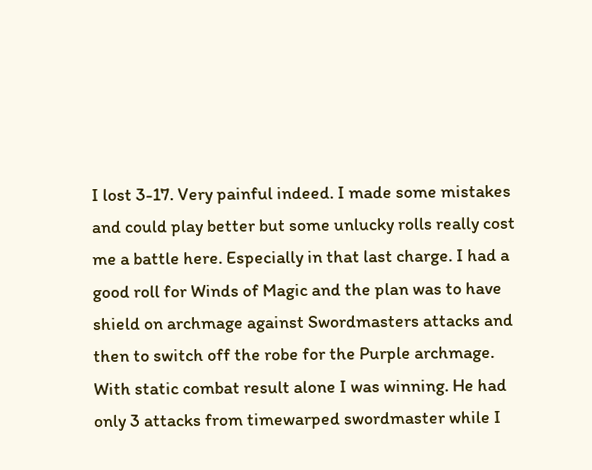I lost 3-17. Very painful indeed. I made some mistakes and could play better but some unlucky rolls really cost me a battle here. Especially in that last charge. I had a good roll for Winds of Magic and the plan was to have shield on archmage against Swordmasters attacks and then to switch off the robe for the Purple archmage. With static combat result alone I was winning. He had only 3 attacks from timewarped swordmaster while I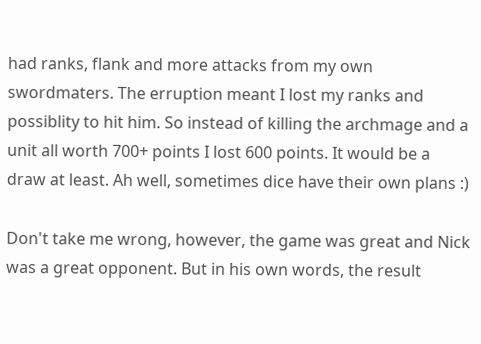had ranks, flank and more attacks from my own swordmaters. The erruption meant I lost my ranks and possiblity to hit him. So instead of killing the archmage and a unit all worth 700+ points I lost 600 points. It would be a draw at least. Ah well, sometimes dice have their own plans :)

Don't take me wrong, however, the game was great and Nick was a great opponent. But in his own words, the result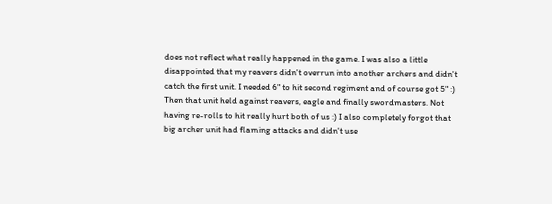does not reflect what really happened in the game. I was also a little disappointed that my reavers didn't overrun into another archers and didn't catch the first unit. I needed 6" to hit second regiment and of course got 5" :) Then that unit held against reavers, eagle and finally swordmasters. Not having re-rolls to hit really hurt both of us :) I also completely forgot that big archer unit had flaming attacks and didn't use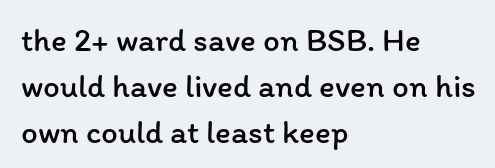the 2+ ward save on BSB. He would have lived and even on his own could at least keep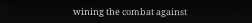wining the combat against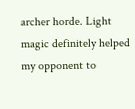archer horde. Light magic definitely helped my opponent to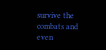survive the combats and even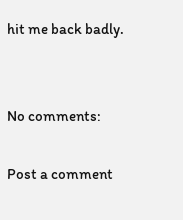hit me back badly.


No comments:

Post a comment